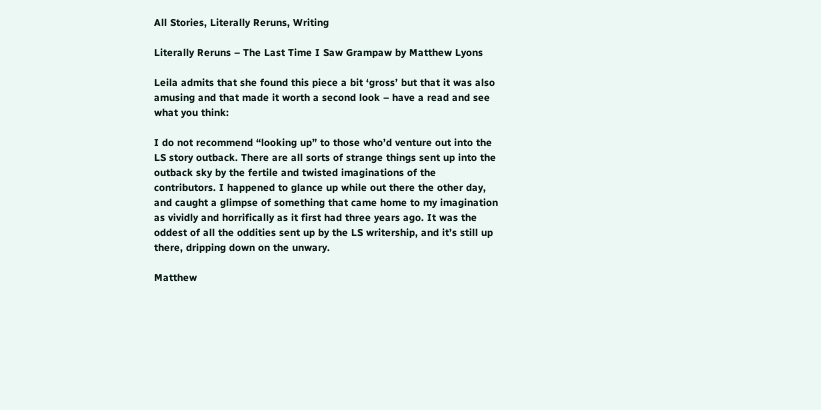All Stories, Literally Reruns, Writing

Literally Reruns – The Last Time I Saw Grampaw by Matthew Lyons

Leila admits that she found this piece a bit ‘gross’ but that it was also amusing and that made it worth a second look – have a read and see what you think:

I do not recommend “looking up” to those who’d venture out into the LS story outback. There are all sorts of strange things sent up into the outback sky by the fertile and twisted imaginations of the contributors. I happened to glance up while out there the other day, and caught a glimpse of something that came home to my imagination as vividly and horrifically as it first had three years ago. It was the oddest of all the oddities sent up by the LS writership, and it’s still up there, dripping down on the unwary.

Matthew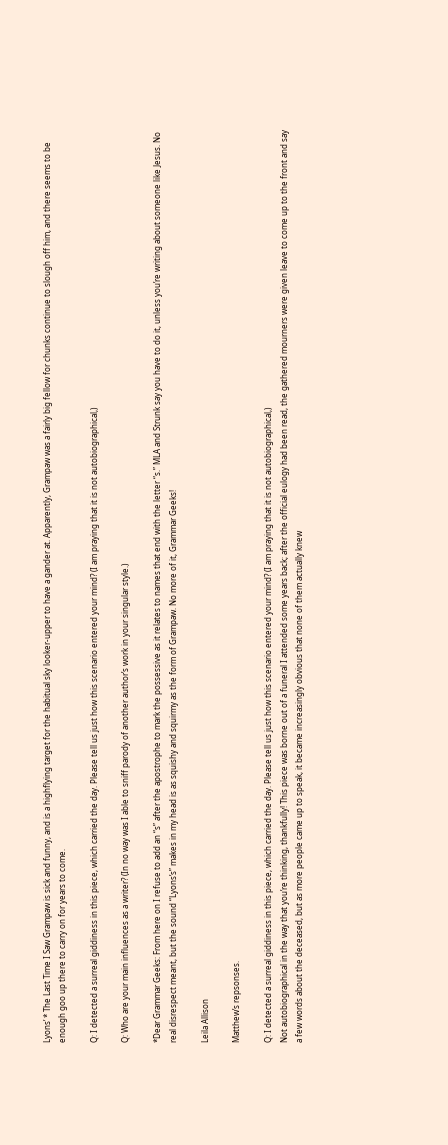Lyons’ * The Last Time I Saw Grampaw is sick and funny, and is a highflying target for the habitual sky looker-upper to have a gander at. Apparently, Grampaw was a fairly big fellow for chunks continue to slough off him, and there seems to be enough goo up there to carry on for years to come.

Q: I detected a surreal giddiness in this piece, which carried the day. Please tell us just how this scenario entered your mind? (I am praying that it is not autobiographical,)

Q: Who are your main influences as a writer? (In no way was I able to sniff parody of another author’s work in your singular style.)

*Dear Grammar Geeks: From here on I refuse to add an “s” after the apostrophe to mark the possessive as it relates to names that end with the letter “s.” MLA and Strunk say you have to do it, unless you’re writing about someone like Jesus. No real disrespect meant, but the sound “Lyons’s” makes in my head is as squishy and squirmy as the form of Grampaw. No more of it, Grammar Geeks!

Leila Allison

Matthew’s repsonses.

Q: I detected a surreal giddiness in this piece, which carried the day. Please tell us just how this scenario entered your mind? (I am praying that it is not autobiographical,)
Not autobiographical in the way that you’re thinking, thankfully! This piece was borne out of a funeral I attended some years back; after the official eulogy had been read, the gathered mourners were given leave to come up to the front and say a few words about the deceased, but as more people came up to speak, it became increasingly obvious that none of them actually knew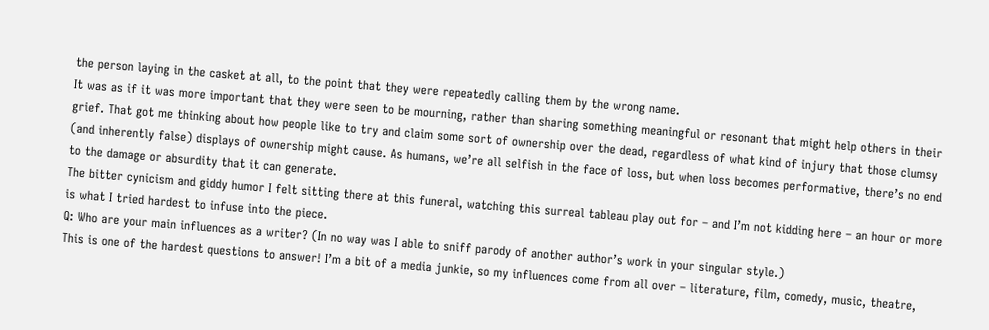the person laying in the casket at all, to the point that they were repeatedly calling them by the wrong name.
It was as if it was more important that they were seen to be mourning, rather than sharing something meaningful or resonant that might help others in their grief. That got me thinking about how people like to try and claim some sort of ownership over the dead, regardless of what kind of injury that those clumsy (and inherently false) displays of ownership might cause. As humans, we’re all selfish in the face of loss, but when loss becomes performative, there’s no end to the damage or absurdity that it can generate.
The bitter cynicism and giddy humor I felt sitting there at this funeral, watching this surreal tableau play out for – and I’m not kidding here – an hour or more is what I tried hardest to infuse into the piece.
Q: Who are your main influences as a writer? (In no way was I able to sniff parody of another author’s work in your singular style.)
This is one of the hardest questions to answer! I’m a bit of a media junkie, so my influences come from all over – literature, film, comedy, music, theatre,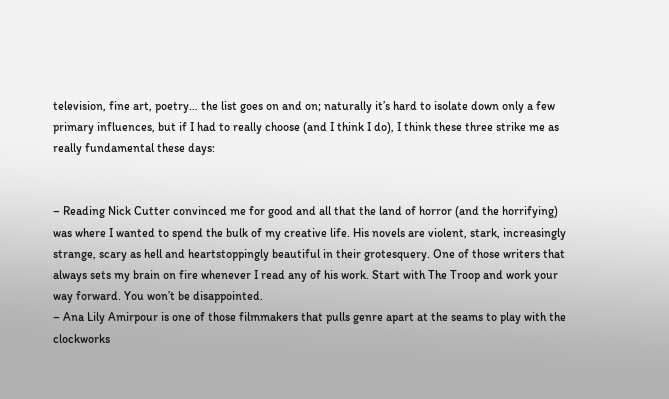television, fine art, poetry… the list goes on and on; naturally it’s hard to isolate down only a few primary influences, but if I had to really choose (and I think I do), I think these three strike me as really fundamental these days:


– Reading Nick Cutter convinced me for good and all that the land of horror (and the horrifying) was where I wanted to spend the bulk of my creative life. His novels are violent, stark, increasingly strange, scary as hell and heartstoppingly beautiful in their grotesquery. One of those writers that always sets my brain on fire whenever I read any of his work. Start with The Troop and work your way forward. You won’t be disappointed.
– Ana Lily Amirpour is one of those filmmakers that pulls genre apart at the seams to play with the clockworks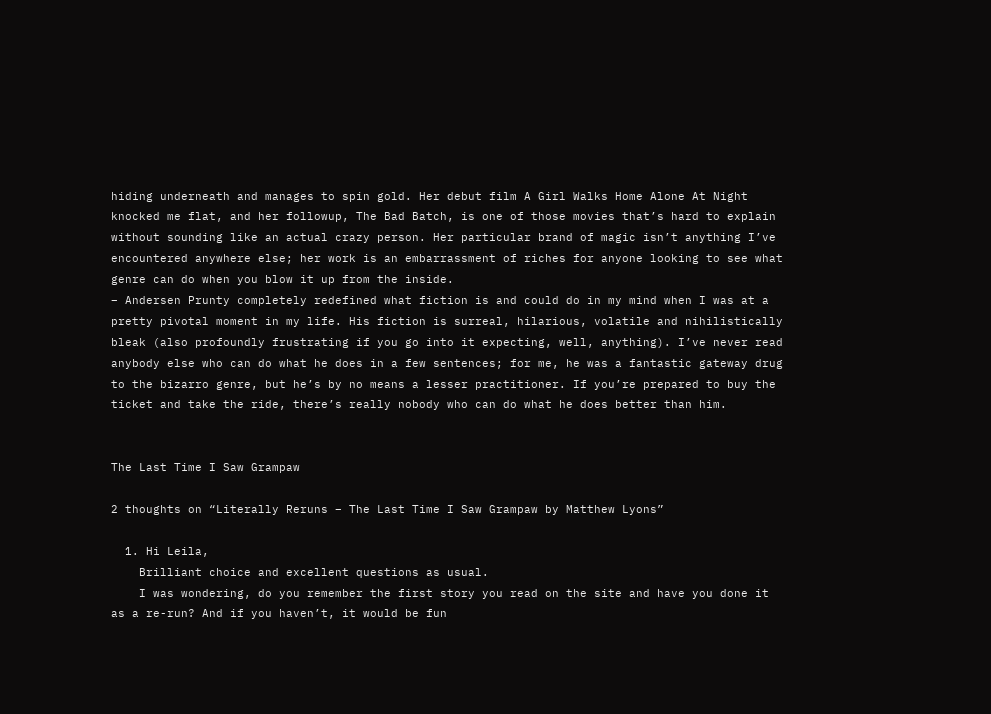hiding underneath and manages to spin gold. Her debut film A Girl Walks Home Alone At Night knocked me flat, and her followup, The Bad Batch, is one of those movies that’s hard to explain without sounding like an actual crazy person. Her particular brand of magic isn’t anything I’ve encountered anywhere else; her work is an embarrassment of riches for anyone looking to see what genre can do when you blow it up from the inside.
– Andersen Prunty completely redefined what fiction is and could do in my mind when I was at a pretty pivotal moment in my life. His fiction is surreal, hilarious, volatile and nihilistically bleak (also profoundly frustrating if you go into it expecting, well, anything). I’ve never read anybody else who can do what he does in a few sentences; for me, he was a fantastic gateway drug to the bizarro genre, but he’s by no means a lesser practitioner. If you’re prepared to buy the ticket and take the ride, there’s really nobody who can do what he does better than him.


The Last Time I Saw Grampaw

2 thoughts on “Literally Reruns – The Last Time I Saw Grampaw by Matthew Lyons”

  1. Hi Leila,
    Brilliant choice and excellent questions as usual.
    I was wondering, do you remember the first story you read on the site and have you done it as a re-run? And if you haven’t, it would be fun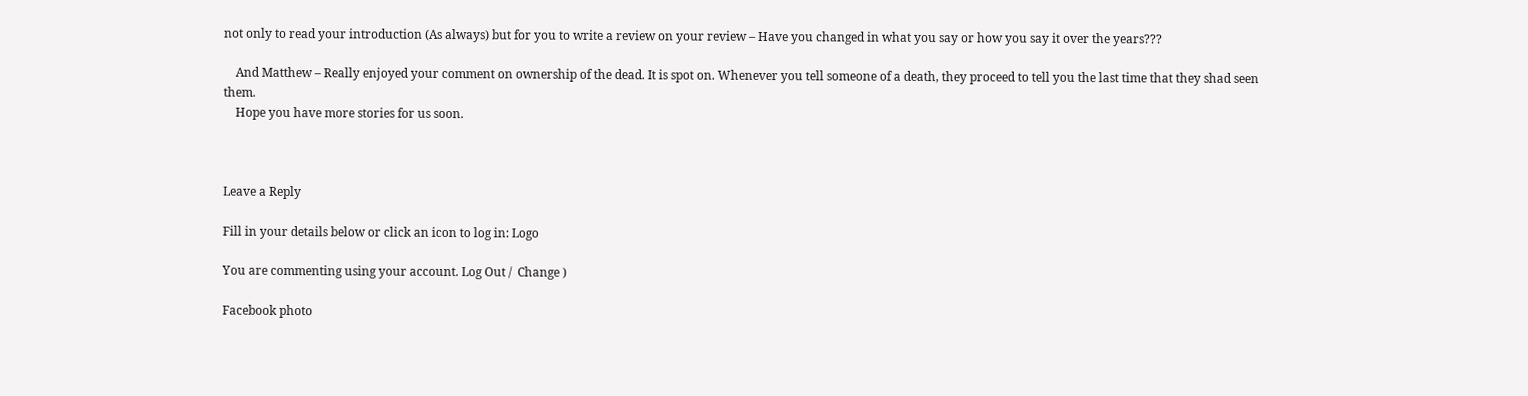not only to read your introduction (As always) but for you to write a review on your review – Have you changed in what you say or how you say it over the years???

    And Matthew – Really enjoyed your comment on ownership of the dead. It is spot on. Whenever you tell someone of a death, they proceed to tell you the last time that they shad seen them.
    Hope you have more stories for us soon.



Leave a Reply

Fill in your details below or click an icon to log in: Logo

You are commenting using your account. Log Out /  Change )

Facebook photo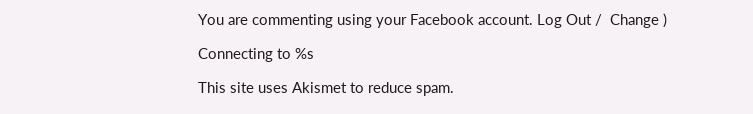You are commenting using your Facebook account. Log Out /  Change )

Connecting to %s

This site uses Akismet to reduce spam.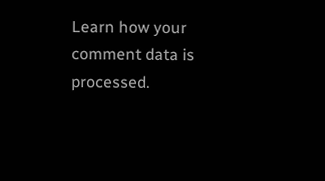Learn how your comment data is processed.